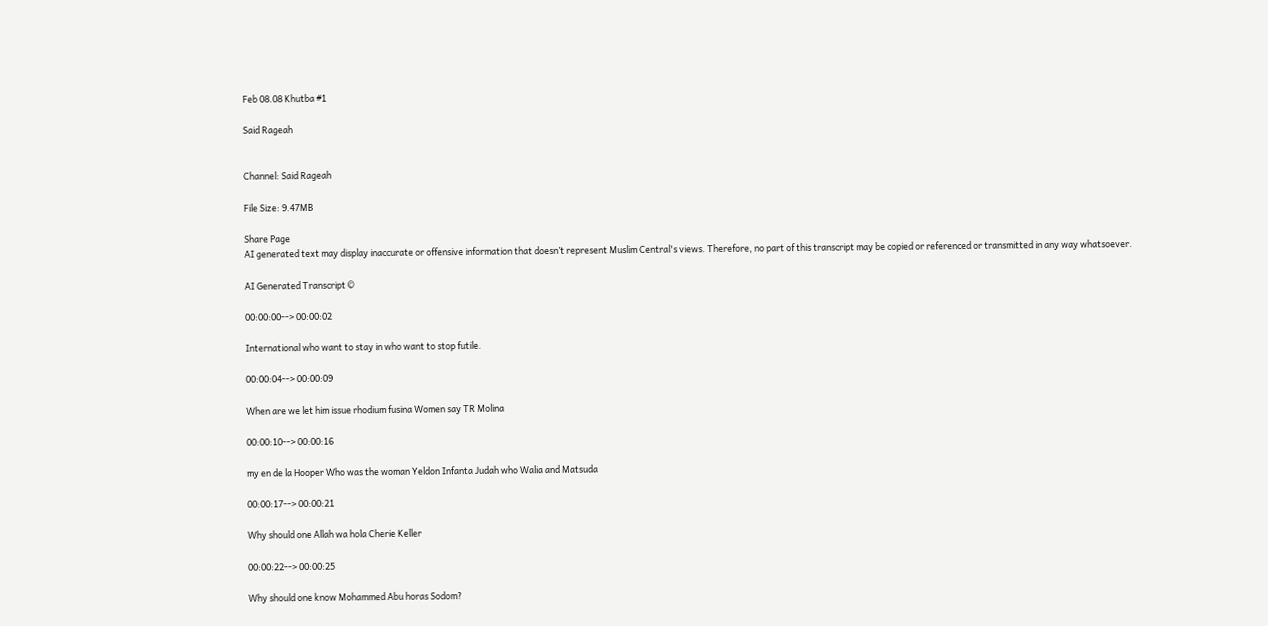Feb 08.08 Khutba #1

Said Rageah


Channel: Said Rageah

File Size: 9.47MB

Share Page
AI generated text may display inaccurate or offensive information that doesn’t represent Muslim Central's views. Therefore, no part of this transcript may be copied or referenced or transmitted in any way whatsoever.

AI Generated Transcript ©

00:00:00--> 00:00:02

International who want to stay in who want to stop futile.

00:00:04--> 00:00:09

When are we let him issue rhodium fusina Women say TR Molina

00:00:10--> 00:00:16

my en de la Hooper Who was the woman Yeldon Infanta Judah who Walia and Matsuda

00:00:17--> 00:00:21

Why should one Allah wa hola Cherie Keller

00:00:22--> 00:00:25

Why should one know Mohammed Abu horas Sodom?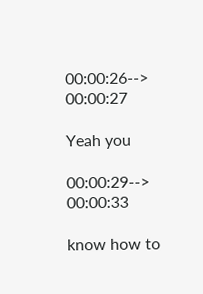00:00:26--> 00:00:27

Yeah you

00:00:29--> 00:00:33

know how to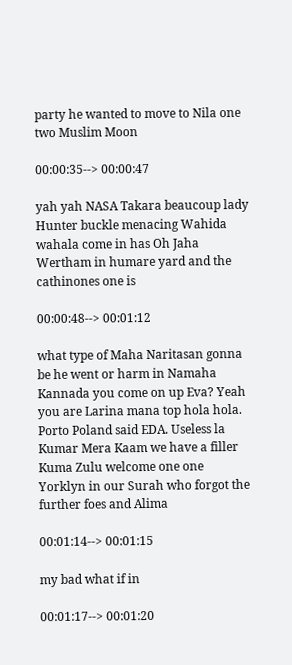party he wanted to move to Nila one two Muslim Moon

00:00:35--> 00:00:47

yah yah NASA Takara beaucoup lady Hunter buckle menacing Wahida wahala come in has Oh Jaha Wertham in humare yard and the cathinones one is

00:00:48--> 00:01:12

what type of Maha Naritasan gonna be he went or harm in Namaha Kannada you come on up Eva? Yeah you are Larina mana top hola hola. Porto Poland said EDA. Useless la Kumar Mera Kaam we have a filler Kuma Zulu welcome one one Yorklyn in our Surah who forgot the further foes and Alima

00:01:14--> 00:01:15

my bad what if in

00:01:17--> 00:01:20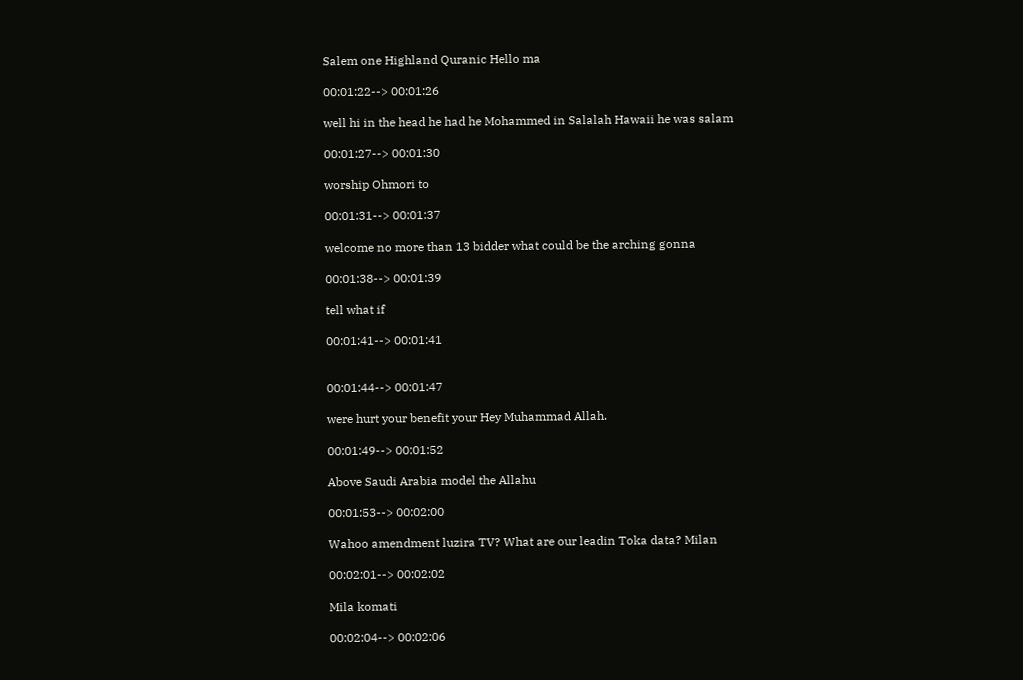Salem one Highland Quranic Hello ma

00:01:22--> 00:01:26

well hi in the head he had he Mohammed in Salalah Hawaii he was salam

00:01:27--> 00:01:30

worship Ohmori to

00:01:31--> 00:01:37

welcome no more than 13 bidder what could be the arching gonna

00:01:38--> 00:01:39

tell what if

00:01:41--> 00:01:41


00:01:44--> 00:01:47

were hurt your benefit your Hey Muhammad Allah.

00:01:49--> 00:01:52

Above Saudi Arabia model the Allahu

00:01:53--> 00:02:00

Wahoo amendment luzira TV? What are our leadin Toka data? Milan

00:02:01--> 00:02:02

Mila komati

00:02:04--> 00:02:06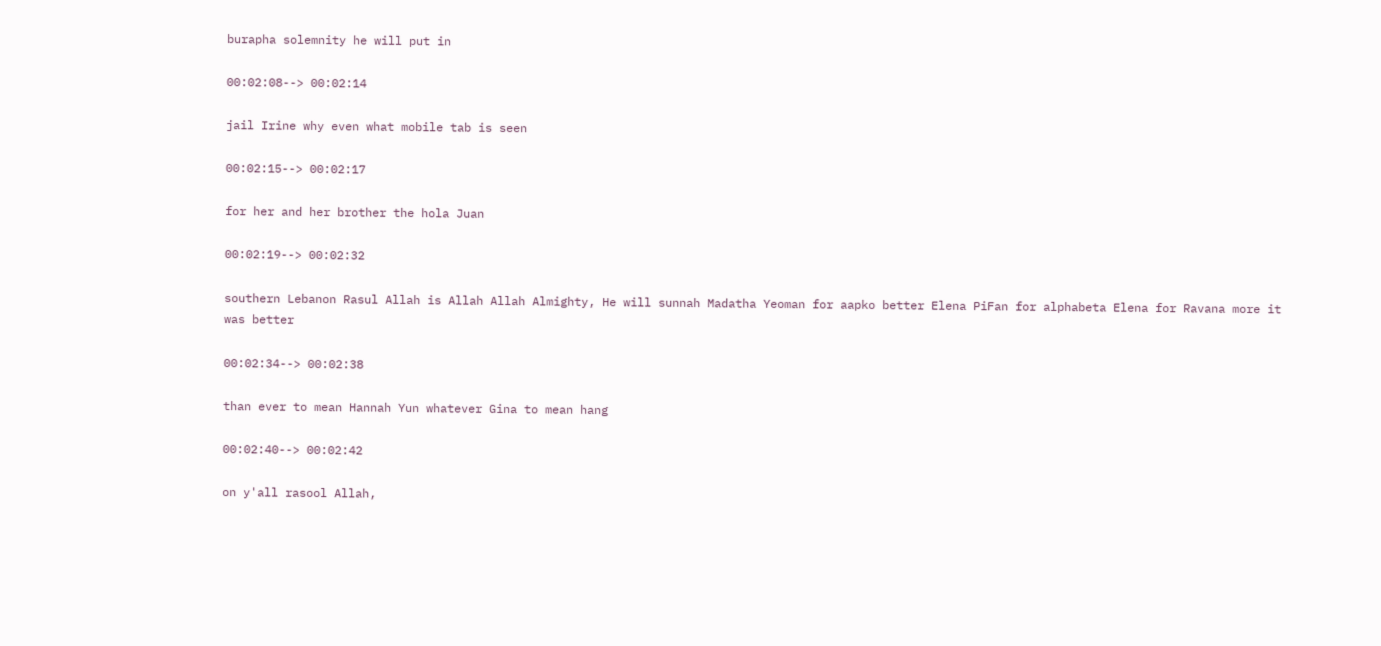burapha solemnity he will put in

00:02:08--> 00:02:14

jail Irine why even what mobile tab is seen

00:02:15--> 00:02:17

for her and her brother the hola Juan

00:02:19--> 00:02:32

southern Lebanon Rasul Allah is Allah Allah Almighty, He will sunnah Madatha Yeoman for aapko better Elena PiFan for alphabeta Elena for Ravana more it was better

00:02:34--> 00:02:38

than ever to mean Hannah Yun whatever Gina to mean hang

00:02:40--> 00:02:42

on y'all rasool Allah,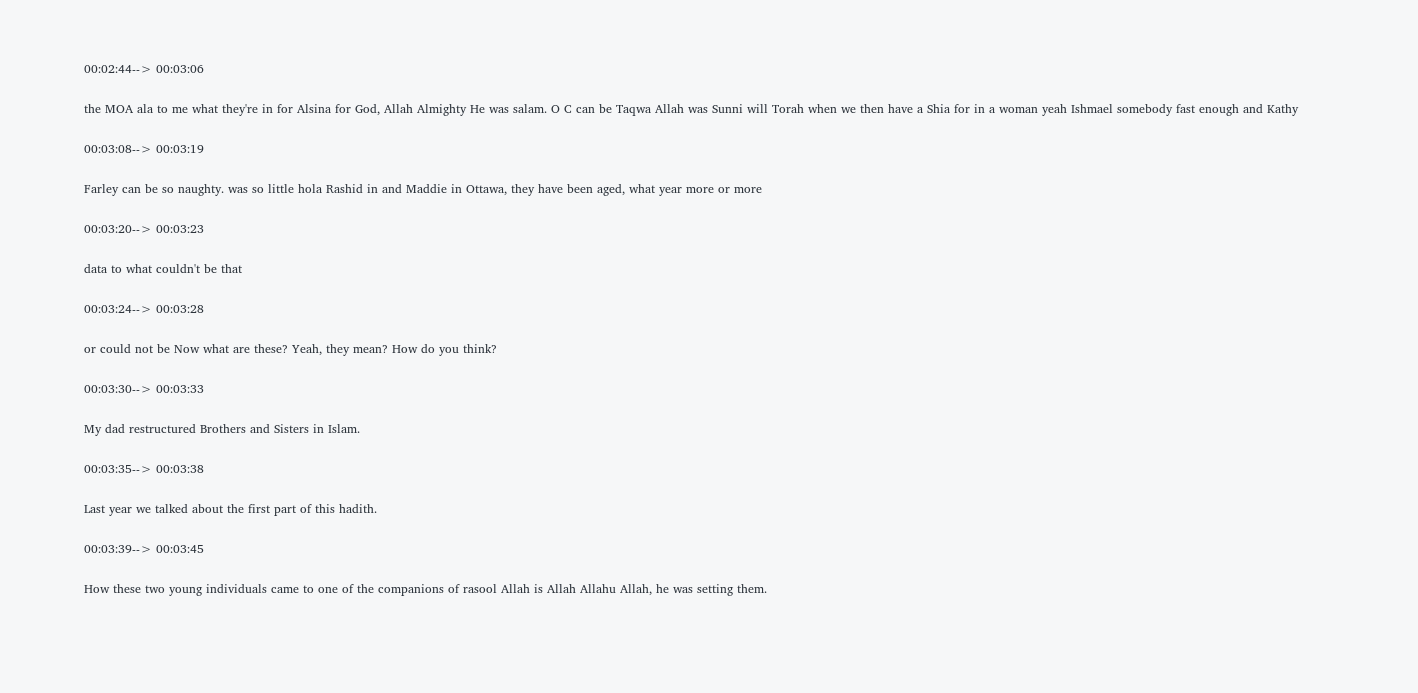00:02:44--> 00:03:06

the MOA ala to me what they're in for Alsina for God, Allah Almighty He was salam. O C can be Taqwa Allah was Sunni will Torah when we then have a Shia for in a woman yeah Ishmael somebody fast enough and Kathy

00:03:08--> 00:03:19

Farley can be so naughty. was so little hola Rashid in and Maddie in Ottawa, they have been aged, what year more or more

00:03:20--> 00:03:23

data to what couldn't be that

00:03:24--> 00:03:28

or could not be Now what are these? Yeah, they mean? How do you think?

00:03:30--> 00:03:33

My dad restructured Brothers and Sisters in Islam.

00:03:35--> 00:03:38

Last year we talked about the first part of this hadith.

00:03:39--> 00:03:45

How these two young individuals came to one of the companions of rasool Allah is Allah Allahu Allah, he was setting them.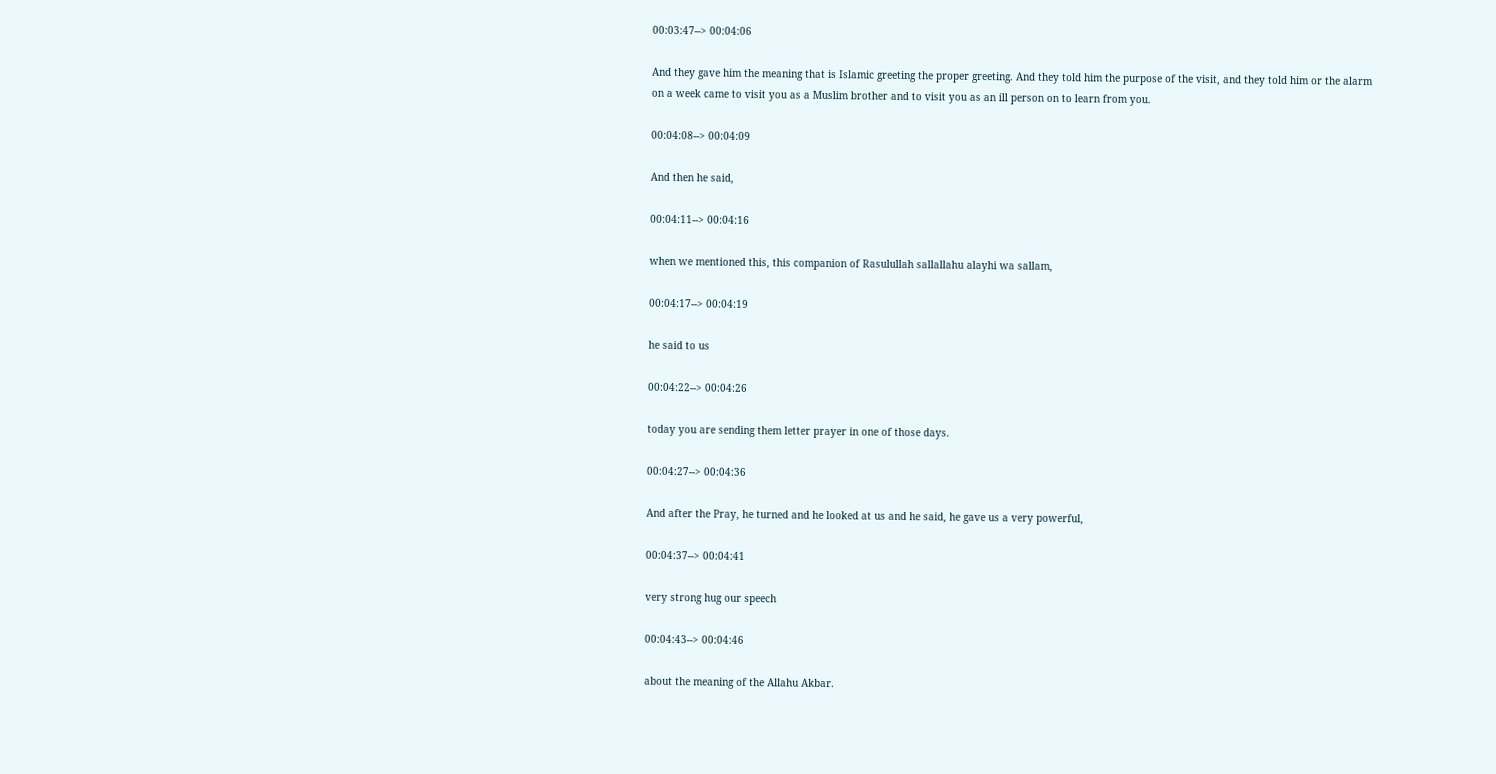00:03:47--> 00:04:06

And they gave him the meaning that is Islamic greeting the proper greeting. And they told him the purpose of the visit, and they told him or the alarm on a week came to visit you as a Muslim brother and to visit you as an ill person on to learn from you.

00:04:08--> 00:04:09

And then he said,

00:04:11--> 00:04:16

when we mentioned this, this companion of Rasulullah sallallahu alayhi wa sallam,

00:04:17--> 00:04:19

he said to us

00:04:22--> 00:04:26

today you are sending them letter prayer in one of those days.

00:04:27--> 00:04:36

And after the Pray, he turned and he looked at us and he said, he gave us a very powerful,

00:04:37--> 00:04:41

very strong hug our speech

00:04:43--> 00:04:46

about the meaning of the Allahu Akbar.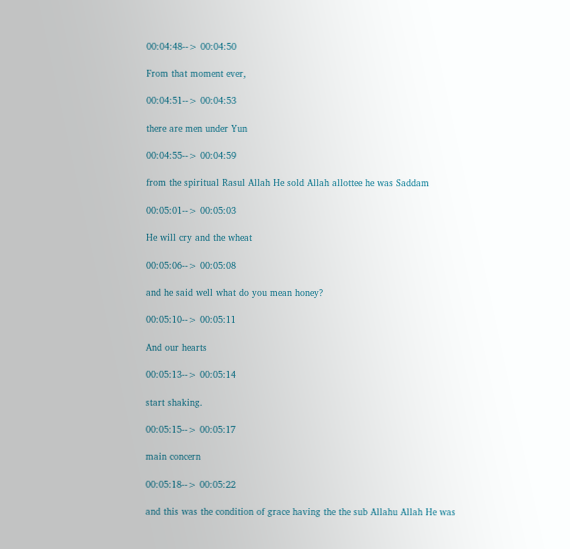00:04:48--> 00:04:50

From that moment ever,

00:04:51--> 00:04:53

there are men under Yun

00:04:55--> 00:04:59

from the spiritual Rasul Allah He sold Allah allottee he was Saddam

00:05:01--> 00:05:03

He will cry and the wheat

00:05:06--> 00:05:08

and he said well what do you mean honey?

00:05:10--> 00:05:11

And our hearts

00:05:13--> 00:05:14

start shaking.

00:05:15--> 00:05:17

main concern

00:05:18--> 00:05:22

and this was the condition of grace having the the sub Allahu Allah He was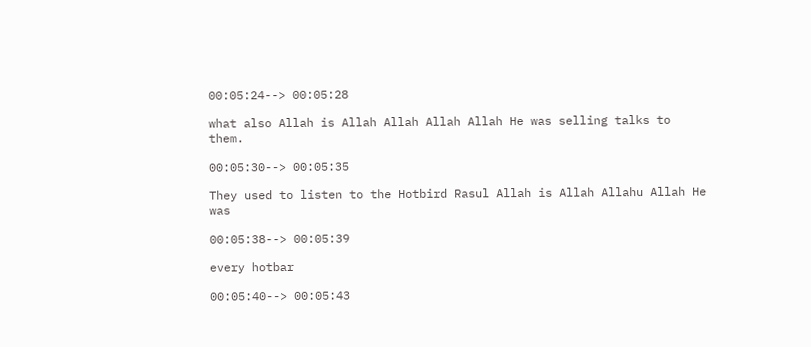00:05:24--> 00:05:28

what also Allah is Allah Allah Allah Allah He was selling talks to them.

00:05:30--> 00:05:35

They used to listen to the Hotbird Rasul Allah is Allah Allahu Allah He was

00:05:38--> 00:05:39

every hotbar

00:05:40--> 00:05:43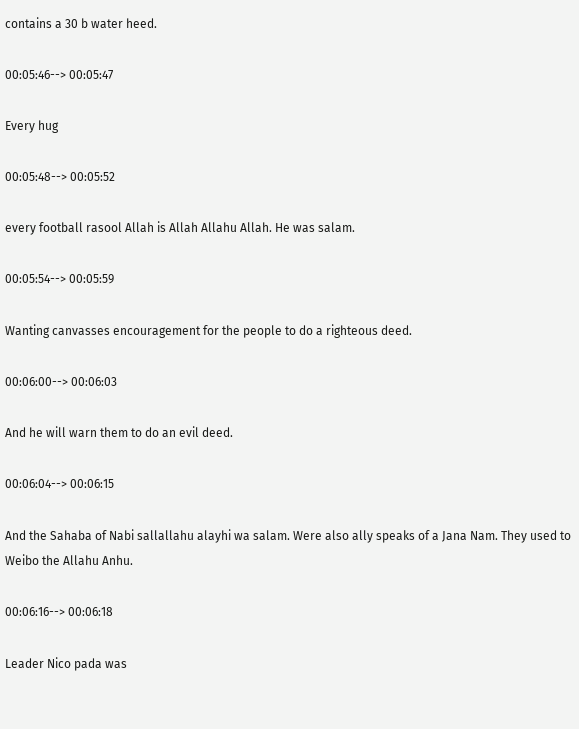contains a 30 b water heed.

00:05:46--> 00:05:47

Every hug

00:05:48--> 00:05:52

every football rasool Allah is Allah Allahu Allah. He was salam.

00:05:54--> 00:05:59

Wanting canvasses encouragement for the people to do a righteous deed.

00:06:00--> 00:06:03

And he will warn them to do an evil deed.

00:06:04--> 00:06:15

And the Sahaba of Nabi sallallahu alayhi wa salam. Were also ally speaks of a Jana Nam. They used to Weibo the Allahu Anhu.

00:06:16--> 00:06:18

Leader Nico pada was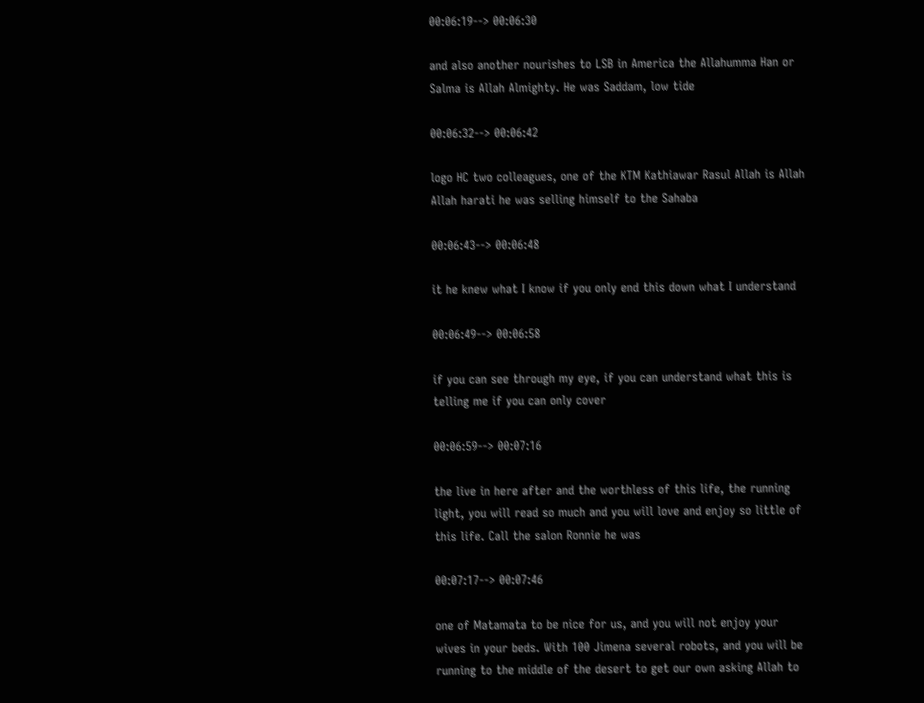00:06:19--> 00:06:30

and also another nourishes to LSB in America the Allahumma Han or Salma is Allah Almighty. He was Saddam, low tide

00:06:32--> 00:06:42

logo HC two colleagues, one of the KTM Kathiawar Rasul Allah is Allah Allah harati he was selling himself to the Sahaba

00:06:43--> 00:06:48

it he knew what I know if you only end this down what I understand

00:06:49--> 00:06:58

if you can see through my eye, if you can understand what this is telling me if you can only cover

00:06:59--> 00:07:16

the live in here after and the worthless of this life, the running light, you will read so much and you will love and enjoy so little of this life. Call the salon Ronnie he was

00:07:17--> 00:07:46

one of Matamata to be nice for us, and you will not enjoy your wives in your beds. With 100 Jimena several robots, and you will be running to the middle of the desert to get our own asking Allah to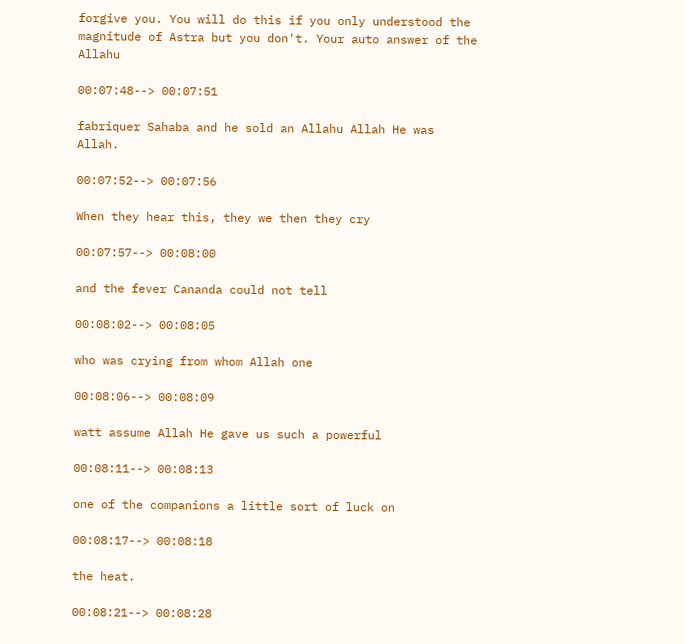forgive you. You will do this if you only understood the magnitude of Astra but you don't. Your auto answer of the Allahu

00:07:48--> 00:07:51

fabriquer Sahaba and he sold an Allahu Allah He was Allah.

00:07:52--> 00:07:56

When they hear this, they we then they cry

00:07:57--> 00:08:00

and the fever Cananda could not tell

00:08:02--> 00:08:05

who was crying from whom Allah one

00:08:06--> 00:08:09

watt assume Allah He gave us such a powerful

00:08:11--> 00:08:13

one of the companions a little sort of luck on

00:08:17--> 00:08:18

the heat.

00:08:21--> 00:08:28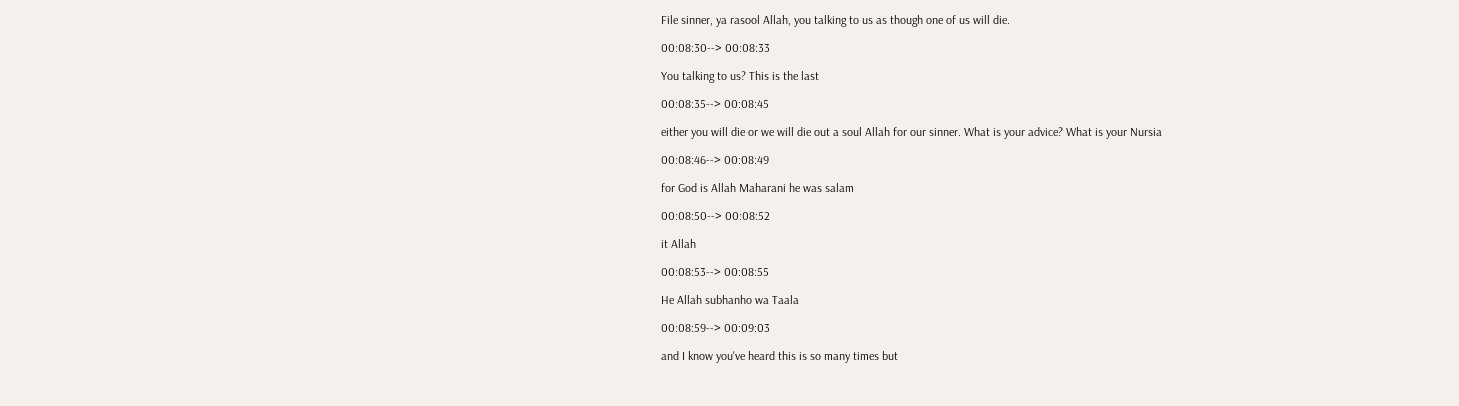File sinner, ya rasool Allah, you talking to us as though one of us will die.

00:08:30--> 00:08:33

You talking to us? This is the last

00:08:35--> 00:08:45

either you will die or we will die out a soul Allah for our sinner. What is your advice? What is your Nursia

00:08:46--> 00:08:49

for God is Allah Maharani he was salam

00:08:50--> 00:08:52

it Allah

00:08:53--> 00:08:55

He Allah subhanho wa Taala

00:08:59--> 00:09:03

and I know you've heard this is so many times but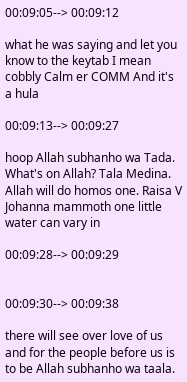00:09:05--> 00:09:12

what he was saying and let you know to the keytab I mean cobbly Calm er COMM And it's a hula

00:09:13--> 00:09:27

hoop Allah subhanho wa Tada. What's on Allah? Tala Medina. Allah will do homos one. Raisa V Johanna mammoth one little water can vary in

00:09:28--> 00:09:29


00:09:30--> 00:09:38

there will see over love of us and for the people before us is to be Allah subhanho wa taala.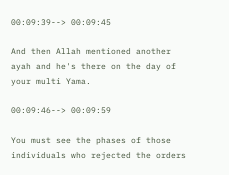00:09:39--> 00:09:45

And then Allah mentioned another ayah and he's there on the day of your multi Yama.

00:09:46--> 00:09:59

You must see the phases of those individuals who rejected the orders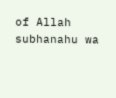of Allah subhanahu wa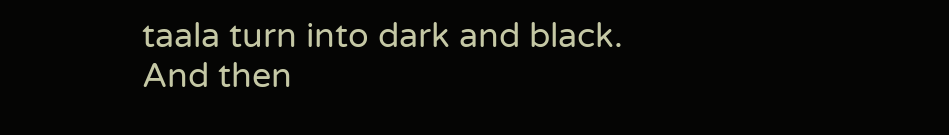taala turn into dark and black. And then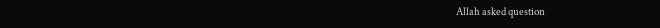Allah asked question